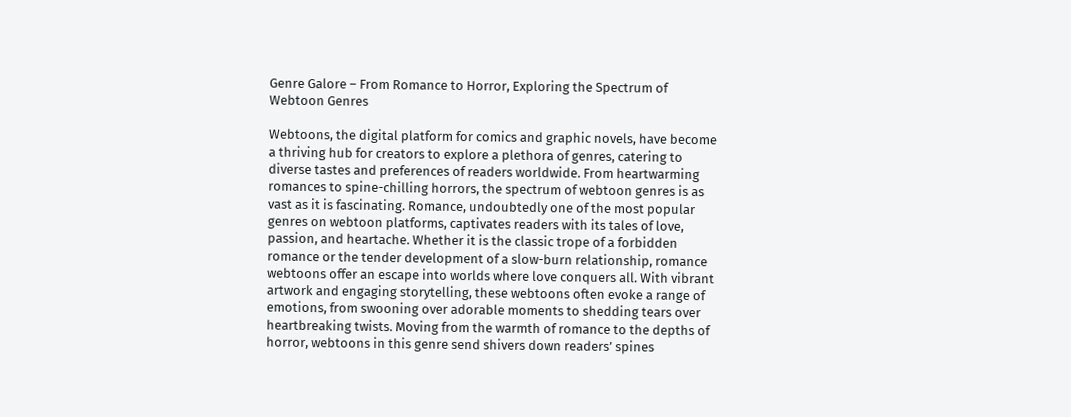Genre Galore – From Romance to Horror, Exploring the Spectrum of Webtoon Genres

Webtoons, the digital platform for comics and graphic novels, have become a thriving hub for creators to explore a plethora of genres, catering to diverse tastes and preferences of readers worldwide. From heartwarming romances to spine-chilling horrors, the spectrum of webtoon genres is as vast as it is fascinating. Romance, undoubtedly one of the most popular genres on webtoon platforms, captivates readers with its tales of love, passion, and heartache. Whether it is the classic trope of a forbidden romance or the tender development of a slow-burn relationship, romance webtoons offer an escape into worlds where love conquers all. With vibrant artwork and engaging storytelling, these webtoons often evoke a range of emotions, from swooning over adorable moments to shedding tears over heartbreaking twists. Moving from the warmth of romance to the depths of horror, webtoons in this genre send shivers down readers’ spines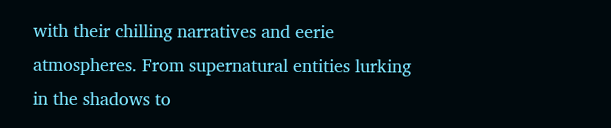with their chilling narratives and eerie atmospheres. From supernatural entities lurking in the shadows to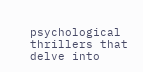psychological thrillers that delve into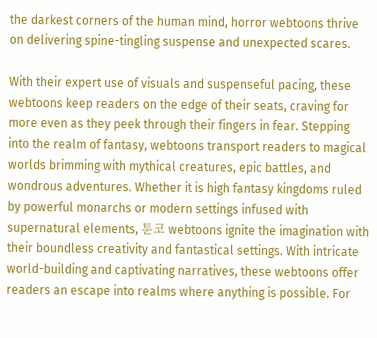the darkest corners of the human mind, horror webtoons thrive on delivering spine-tingling suspense and unexpected scares.

With their expert use of visuals and suspenseful pacing, these webtoons keep readers on the edge of their seats, craving for more even as they peek through their fingers in fear. Stepping into the realm of fantasy, webtoons transport readers to magical worlds brimming with mythical creatures, epic battles, and wondrous adventures. Whether it is high fantasy kingdoms ruled by powerful monarchs or modern settings infused with supernatural elements, 툰코 webtoons ignite the imagination with their boundless creativity and fantastical settings. With intricate world-building and captivating narratives, these webtoons offer readers an escape into realms where anything is possible. For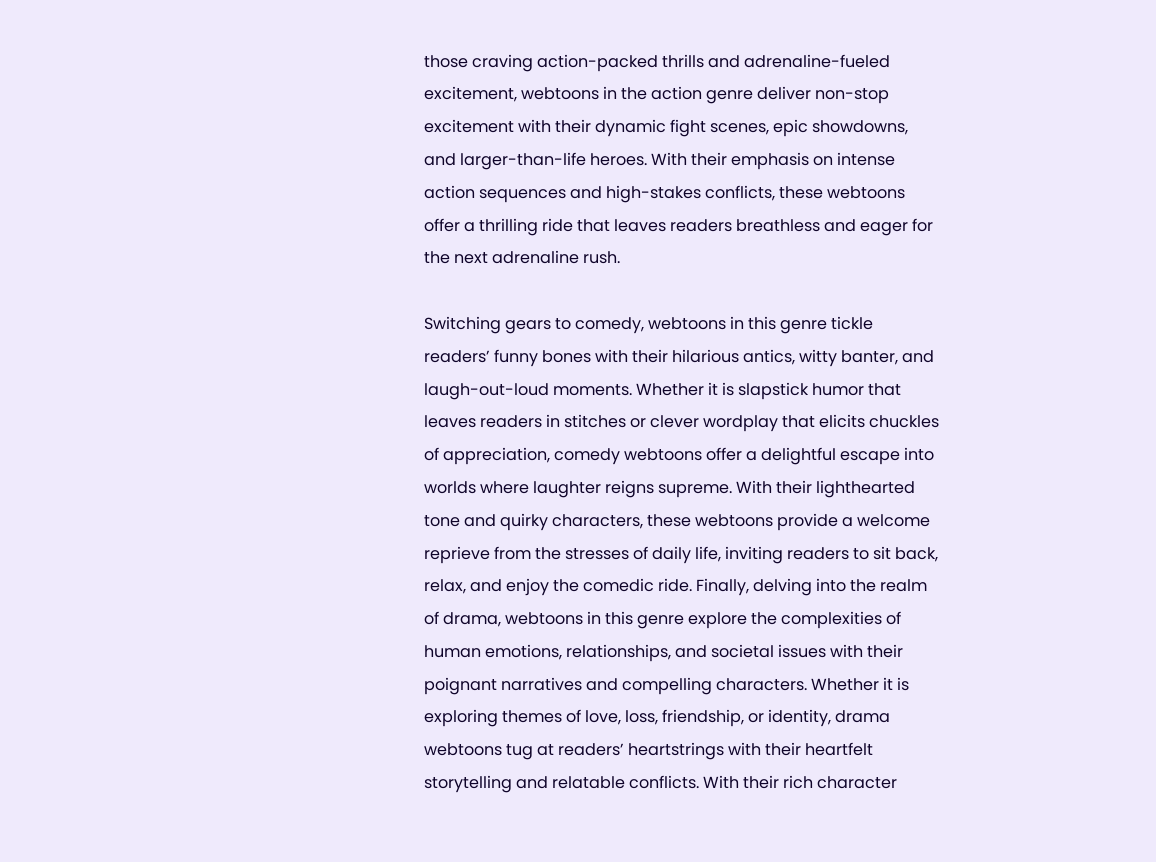those craving action-packed thrills and adrenaline-fueled excitement, webtoons in the action genre deliver non-stop excitement with their dynamic fight scenes, epic showdowns, and larger-than-life heroes. With their emphasis on intense action sequences and high-stakes conflicts, these webtoons offer a thrilling ride that leaves readers breathless and eager for the next adrenaline rush.

Switching gears to comedy, webtoons in this genre tickle readers’ funny bones with their hilarious antics, witty banter, and laugh-out-loud moments. Whether it is slapstick humor that leaves readers in stitches or clever wordplay that elicits chuckles of appreciation, comedy webtoons offer a delightful escape into worlds where laughter reigns supreme. With their lighthearted tone and quirky characters, these webtoons provide a welcome reprieve from the stresses of daily life, inviting readers to sit back, relax, and enjoy the comedic ride. Finally, delving into the realm of drama, webtoons in this genre explore the complexities of human emotions, relationships, and societal issues with their poignant narratives and compelling characters. Whether it is exploring themes of love, loss, friendship, or identity, drama webtoons tug at readers’ heartstrings with their heartfelt storytelling and relatable conflicts. With their rich character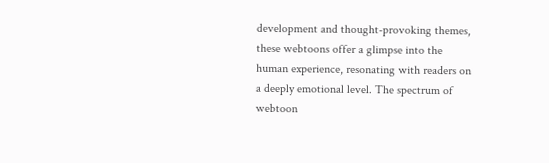development and thought-provoking themes, these webtoons offer a glimpse into the human experience, resonating with readers on a deeply emotional level. The spectrum of webtoon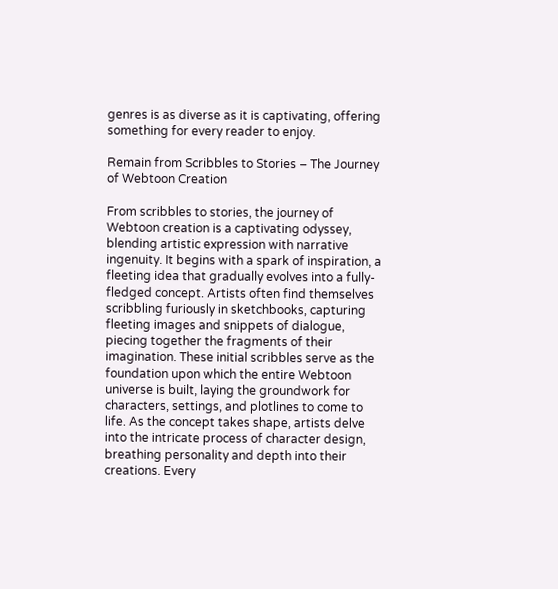genres is as diverse as it is captivating, offering something for every reader to enjoy.

Remain from Scribbles to Stories – The Journey of Webtoon Creation

From scribbles to stories, the journey of Webtoon creation is a captivating odyssey, blending artistic expression with narrative ingenuity. It begins with a spark of inspiration, a fleeting idea that gradually evolves into a fully-fledged concept. Artists often find themselves scribbling furiously in sketchbooks, capturing fleeting images and snippets of dialogue, piecing together the fragments of their imagination. These initial scribbles serve as the foundation upon which the entire Webtoon universe is built, laying the groundwork for characters, settings, and plotlines to come to life. As the concept takes shape, artists delve into the intricate process of character design, breathing personality and depth into their creations. Every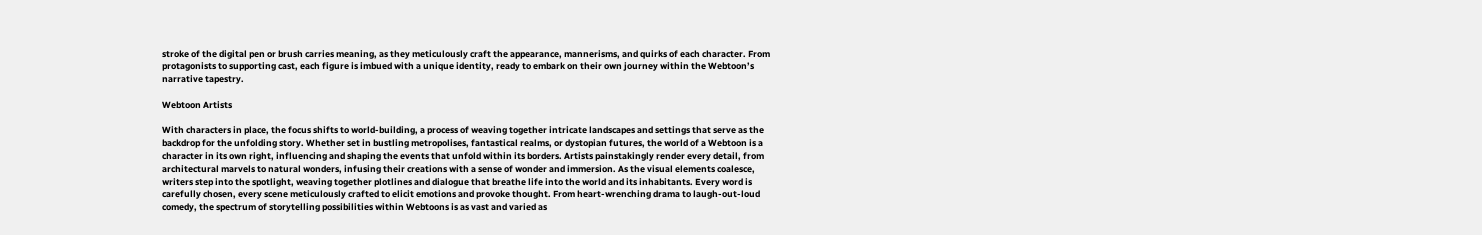stroke of the digital pen or brush carries meaning, as they meticulously craft the appearance, mannerisms, and quirks of each character. From protagonists to supporting cast, each figure is imbued with a unique identity, ready to embark on their own journey within the Webtoon’s narrative tapestry.

Webtoon Artists

With characters in place, the focus shifts to world-building, a process of weaving together intricate landscapes and settings that serve as the backdrop for the unfolding story. Whether set in bustling metropolises, fantastical realms, or dystopian futures, the world of a Webtoon is a character in its own right, influencing and shaping the events that unfold within its borders. Artists painstakingly render every detail, from architectural marvels to natural wonders, infusing their creations with a sense of wonder and immersion. As the visual elements coalesce, writers step into the spotlight, weaving together plotlines and dialogue that breathe life into the world and its inhabitants. Every word is carefully chosen, every scene meticulously crafted to elicit emotions and provoke thought. From heart-wrenching drama to laugh-out-loud comedy, the spectrum of storytelling possibilities within Webtoons is as vast and varied as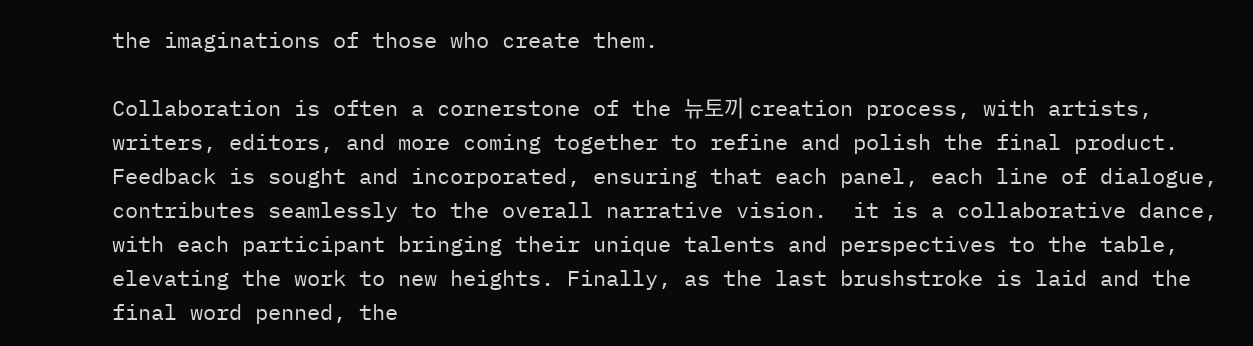the imaginations of those who create them.

Collaboration is often a cornerstone of the 뉴토끼 creation process, with artists, writers, editors, and more coming together to refine and polish the final product. Feedback is sought and incorporated, ensuring that each panel, each line of dialogue, contributes seamlessly to the overall narrative vision.  it is a collaborative dance, with each participant bringing their unique talents and perspectives to the table, elevating the work to new heights. Finally, as the last brushstroke is laid and the final word penned, the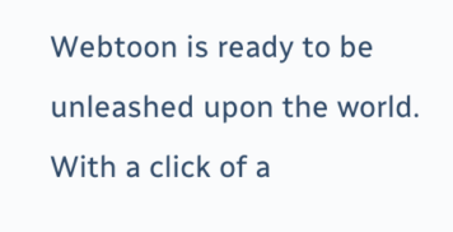Webtoon is ready to be unleashed upon the world. With a click of a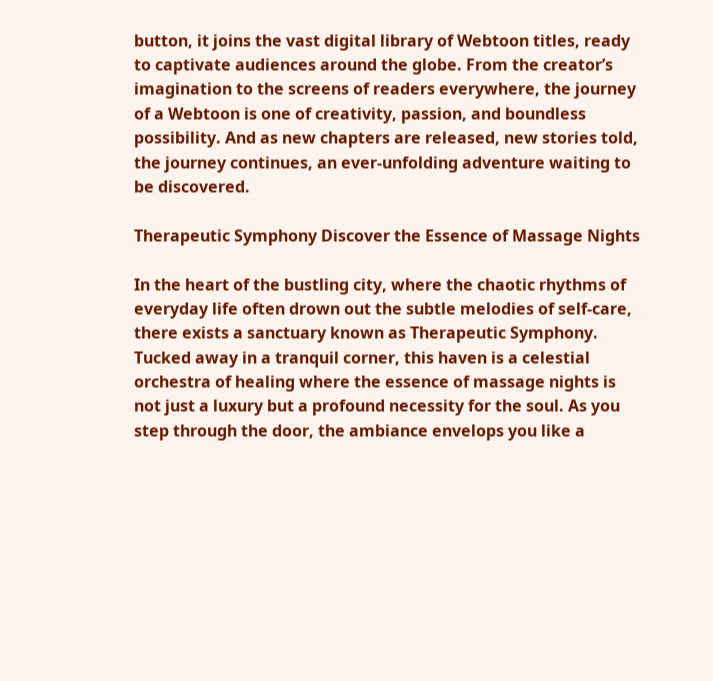button, it joins the vast digital library of Webtoon titles, ready to captivate audiences around the globe. From the creator’s imagination to the screens of readers everywhere, the journey of a Webtoon is one of creativity, passion, and boundless possibility. And as new chapters are released, new stories told, the journey continues, an ever-unfolding adventure waiting to be discovered.

Therapeutic Symphony Discover the Essence of Massage Nights

In the heart of the bustling city, where the chaotic rhythms of everyday life often drown out the subtle melodies of self-care, there exists a sanctuary known as Therapeutic Symphony. Tucked away in a tranquil corner, this haven is a celestial orchestra of healing where the essence of massage nights is not just a luxury but a profound necessity for the soul. As you step through the door, the ambiance envelops you like a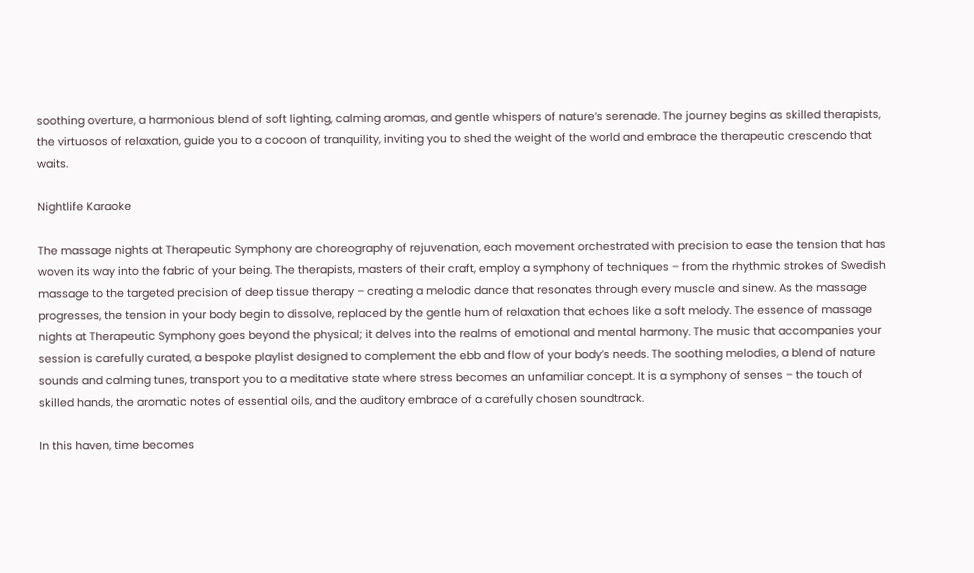soothing overture, a harmonious blend of soft lighting, calming aromas, and gentle whispers of nature’s serenade. The journey begins as skilled therapists, the virtuosos of relaxation, guide you to a cocoon of tranquility, inviting you to shed the weight of the world and embrace the therapeutic crescendo that waits.

Nightlife Karaoke

The massage nights at Therapeutic Symphony are choreography of rejuvenation, each movement orchestrated with precision to ease the tension that has woven its way into the fabric of your being. The therapists, masters of their craft, employ a symphony of techniques – from the rhythmic strokes of Swedish massage to the targeted precision of deep tissue therapy – creating a melodic dance that resonates through every muscle and sinew. As the massage progresses, the tension in your body begin to dissolve, replaced by the gentle hum of relaxation that echoes like a soft melody. The essence of massage nights at Therapeutic Symphony goes beyond the physical; it delves into the realms of emotional and mental harmony. The music that accompanies your session is carefully curated, a bespoke playlist designed to complement the ebb and flow of your body’s needs. The soothing melodies, a blend of nature sounds and calming tunes, transport you to a meditative state where stress becomes an unfamiliar concept. It is a symphony of senses – the touch of skilled hands, the aromatic notes of essential oils, and the auditory embrace of a carefully chosen soundtrack.

In this haven, time becomes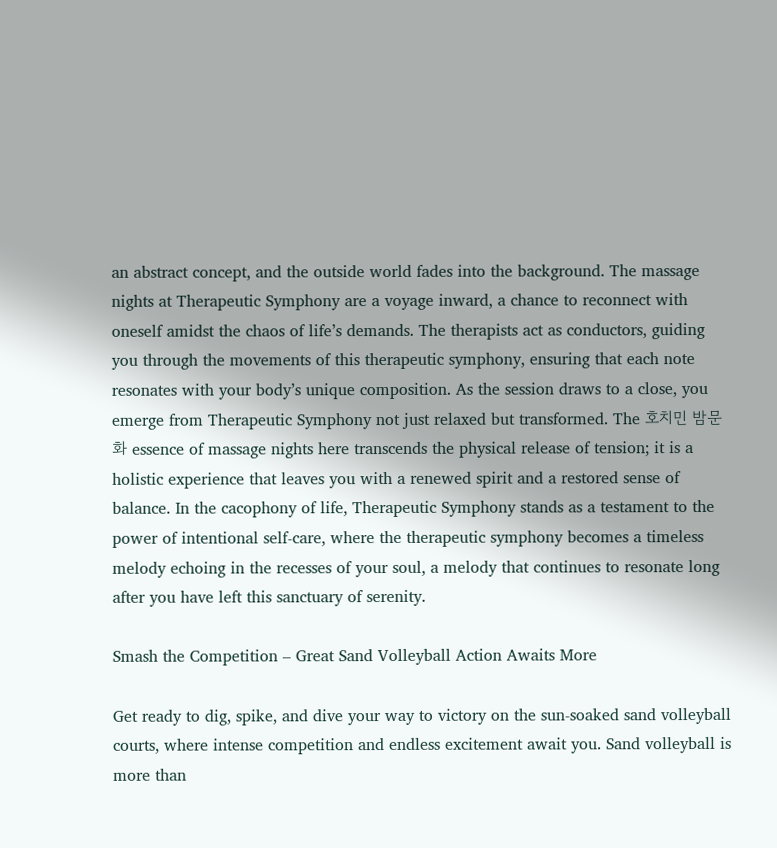an abstract concept, and the outside world fades into the background. The massage nights at Therapeutic Symphony are a voyage inward, a chance to reconnect with oneself amidst the chaos of life’s demands. The therapists act as conductors, guiding you through the movements of this therapeutic symphony, ensuring that each note resonates with your body’s unique composition. As the session draws to a close, you emerge from Therapeutic Symphony not just relaxed but transformed. The 호치민 밤문화 essence of massage nights here transcends the physical release of tension; it is a holistic experience that leaves you with a renewed spirit and a restored sense of balance. In the cacophony of life, Therapeutic Symphony stands as a testament to the power of intentional self-care, where the therapeutic symphony becomes a timeless melody echoing in the recesses of your soul, a melody that continues to resonate long after you have left this sanctuary of serenity.

Smash the Competition – Great Sand Volleyball Action Awaits More

Get ready to dig, spike, and dive your way to victory on the sun-soaked sand volleyball courts, where intense competition and endless excitement await you. Sand volleyball is more than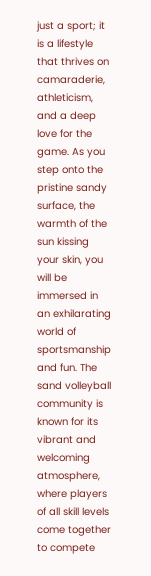just a sport; it is a lifestyle that thrives on camaraderie, athleticism, and a deep love for the game. As you step onto the pristine sandy surface, the warmth of the sun kissing your skin, you will be immersed in an exhilarating world of sportsmanship and fun. The sand volleyball community is known for its vibrant and welcoming atmosphere, where players of all skill levels come together to compete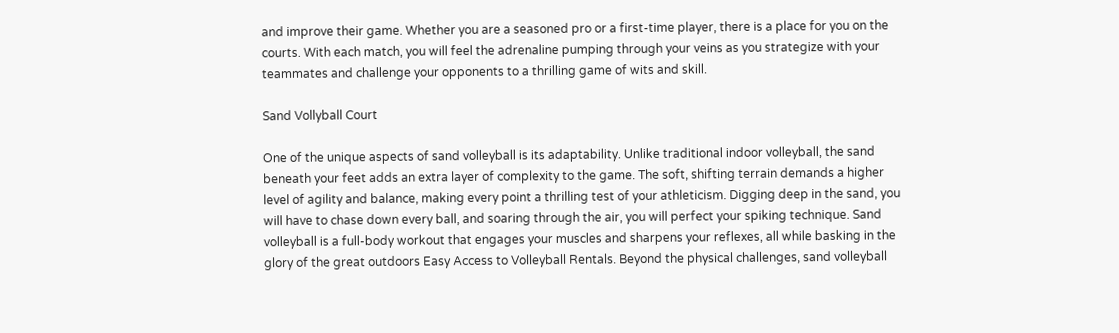and improve their game. Whether you are a seasoned pro or a first-time player, there is a place for you on the courts. With each match, you will feel the adrenaline pumping through your veins as you strategize with your teammates and challenge your opponents to a thrilling game of wits and skill.

Sand Vollyball Court

One of the unique aspects of sand volleyball is its adaptability. Unlike traditional indoor volleyball, the sand beneath your feet adds an extra layer of complexity to the game. The soft, shifting terrain demands a higher level of agility and balance, making every point a thrilling test of your athleticism. Digging deep in the sand, you will have to chase down every ball, and soaring through the air, you will perfect your spiking technique. Sand volleyball is a full-body workout that engages your muscles and sharpens your reflexes, all while basking in the glory of the great outdoors Easy Access to Volleyball Rentals. Beyond the physical challenges, sand volleyball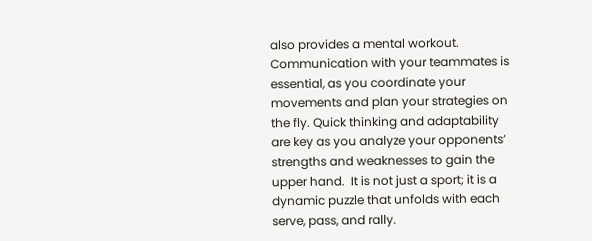also provides a mental workout. Communication with your teammates is essential, as you coordinate your movements and plan your strategies on the fly. Quick thinking and adaptability are key as you analyze your opponents’ strengths and weaknesses to gain the upper hand.  It is not just a sport; it is a dynamic puzzle that unfolds with each serve, pass, and rally.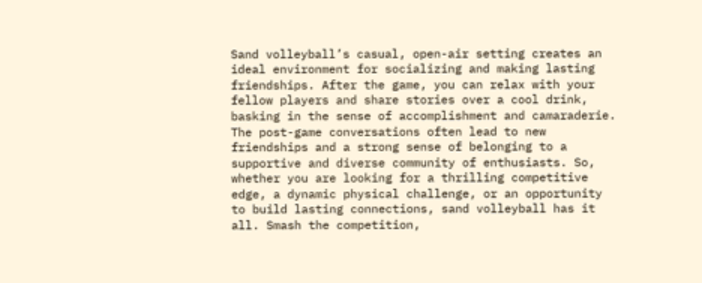Sand volleyball’s casual, open-air setting creates an ideal environment for socializing and making lasting friendships. After the game, you can relax with your fellow players and share stories over a cool drink, basking in the sense of accomplishment and camaraderie. The post-game conversations often lead to new friendships and a strong sense of belonging to a supportive and diverse community of enthusiasts. So, whether you are looking for a thrilling competitive edge, a dynamic physical challenge, or an opportunity to build lasting connections, sand volleyball has it all. Smash the competition,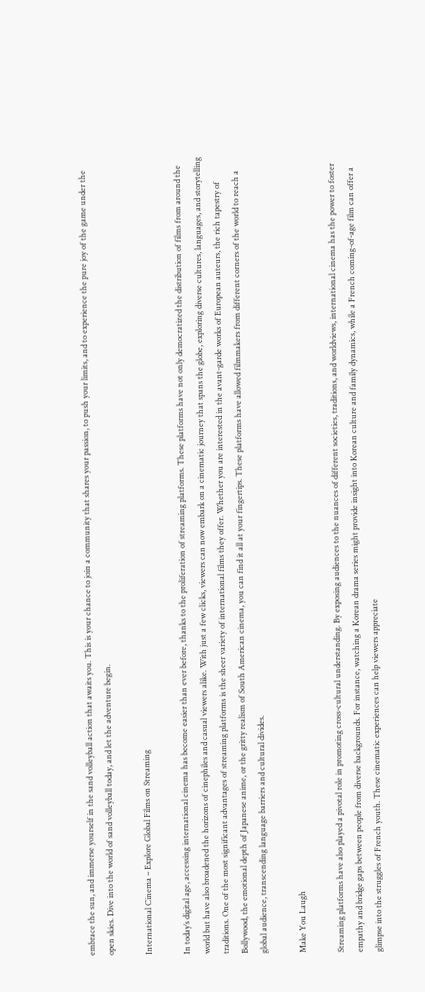embrace the sun, and immerse yourself in the sand volleyball action that awaits you. This is your chance to join a community that shares your passion, to push your limits, and to experience the pure joy of the game under the open skies. Dive into the world of sand volleyball today, and let the adventure begin.

International Cinema – Explore Global Films on Streaming

In today’s digital age, accessing international cinema has become easier than ever before, thanks to the proliferation of streaming platforms. These platforms have not only democratized the distribution of films from around the world but have also broadened the horizons of cinephiles and casual viewers alike. With just a few clicks, viewers can now embark on a cinematic journey that spans the globe, exploring diverse cultures, languages, and storytelling traditions. One of the most significant advantages of streaming platforms is the sheer variety of international films they offer. Whether you are interested in the avant-garde works of European auteurs, the rich tapestry of Bollywood, the emotional depth of Japanese anime, or the gritty realism of South American cinema, you can find it all at your fingertips. These platforms have allowed filmmakers from different corners of the world to reach a global audience, transcending language barriers and cultural divides.

Make You Laugh

Streaming platforms have also played a pivotal role in promoting cross-cultural understanding. By exposing audiences to the nuances of different societies, traditions, and worldviews, international cinema has the power to foster empathy and bridge gaps between people from diverse backgrounds. For instance, watching a Korean drama series might provide insight into Korean culture and family dynamics, while a French coming-of-age film can offer a glimpse into the struggles of French youth. These cinematic experiences can help viewers appreciate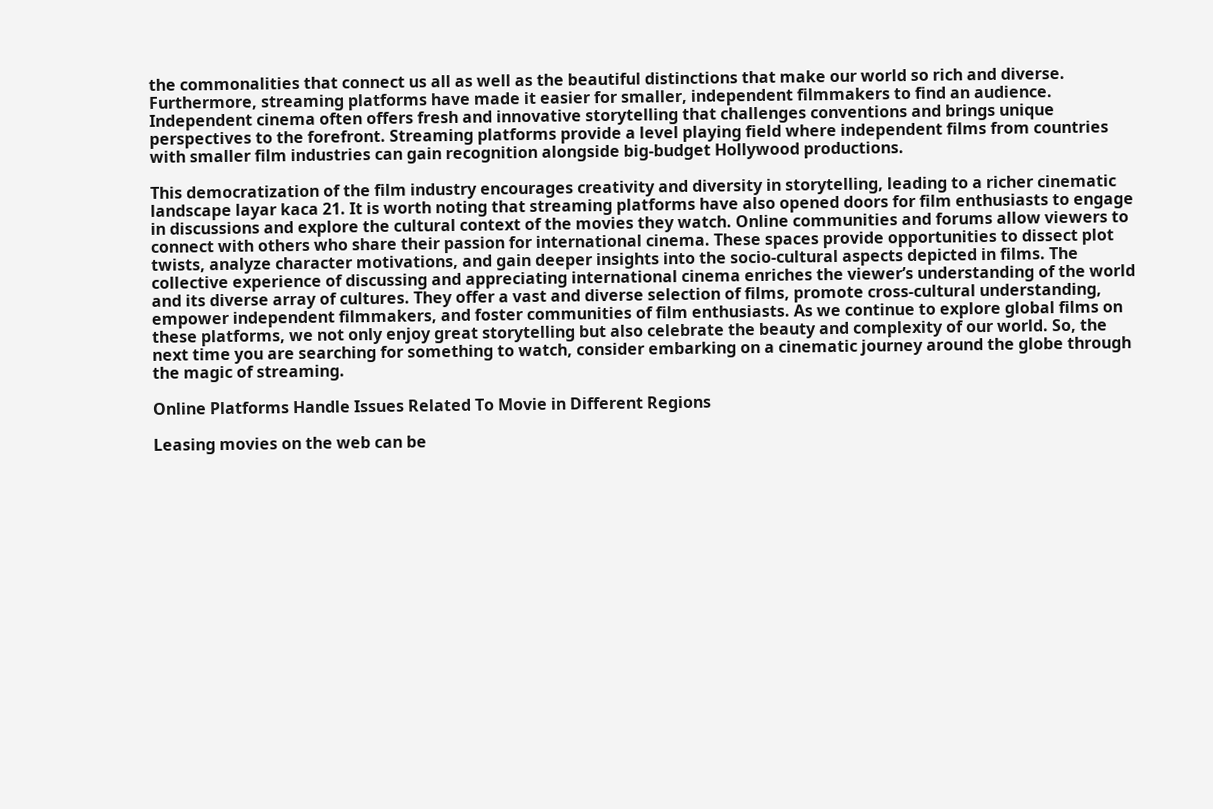the commonalities that connect us all as well as the beautiful distinctions that make our world so rich and diverse. Furthermore, streaming platforms have made it easier for smaller, independent filmmakers to find an audience. Independent cinema often offers fresh and innovative storytelling that challenges conventions and brings unique perspectives to the forefront. Streaming platforms provide a level playing field where independent films from countries with smaller film industries can gain recognition alongside big-budget Hollywood productions.

This democratization of the film industry encourages creativity and diversity in storytelling, leading to a richer cinematic landscape layar kaca 21. It is worth noting that streaming platforms have also opened doors for film enthusiasts to engage in discussions and explore the cultural context of the movies they watch. Online communities and forums allow viewers to connect with others who share their passion for international cinema. These spaces provide opportunities to dissect plot twists, analyze character motivations, and gain deeper insights into the socio-cultural aspects depicted in films. The collective experience of discussing and appreciating international cinema enriches the viewer’s understanding of the world and its diverse array of cultures. They offer a vast and diverse selection of films, promote cross-cultural understanding, empower independent filmmakers, and foster communities of film enthusiasts. As we continue to explore global films on these platforms, we not only enjoy great storytelling but also celebrate the beauty and complexity of our world. So, the next time you are searching for something to watch, consider embarking on a cinematic journey around the globe through the magic of streaming.

Online Platforms Handle Issues Related To Movie in Different Regions

Leasing movies on the web can be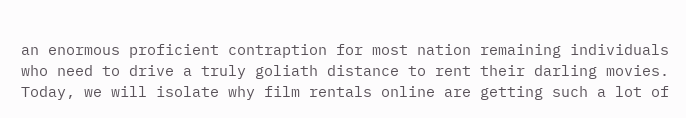an enormous proficient contraption for most nation remaining individuals who need to drive a truly goliath distance to rent their darling movies. Today, we will isolate why film rentals online are getting such a lot of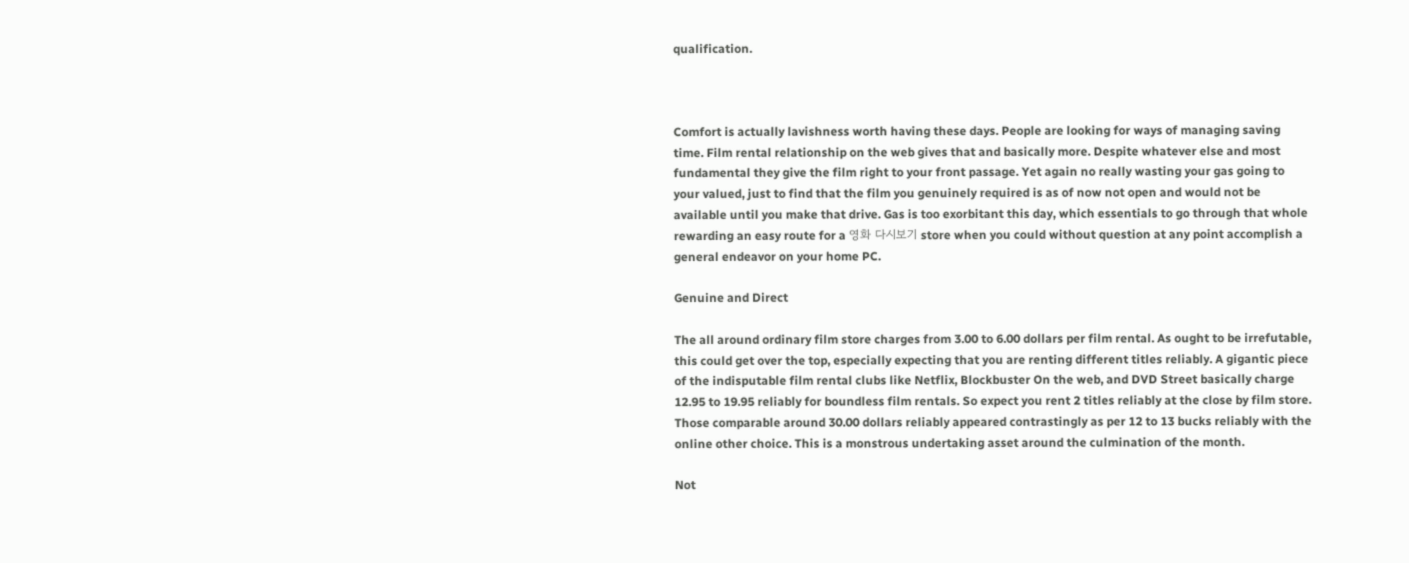qualification.



Comfort is actually lavishness worth having these days. People are looking for ways of managing saving time. Film rental relationship on the web gives that and basically more. Despite whatever else and most fundamental they give the film right to your front passage. Yet again no really wasting your gas going to your valued, just to find that the film you genuinely required is as of now not open and would not be available until you make that drive. Gas is too exorbitant this day, which essentials to go through that whole rewarding an easy route for a 영화 다시보기 store when you could without question at any point accomplish a general endeavor on your home PC.

Genuine and Direct

The all around ordinary film store charges from 3.00 to 6.00 dollars per film rental. As ought to be irrefutable, this could get over the top, especially expecting that you are renting different titles reliably. A gigantic piece of the indisputable film rental clubs like Netflix, Blockbuster On the web, and DVD Street basically charge 12.95 to 19.95 reliably for boundless film rentals. So expect you rent 2 titles reliably at the close by film store. Those comparable around 30.00 dollars reliably appeared contrastingly as per 12 to 13 bucks reliably with the online other choice. This is a monstrous undertaking asset around the culmination of the month.

Not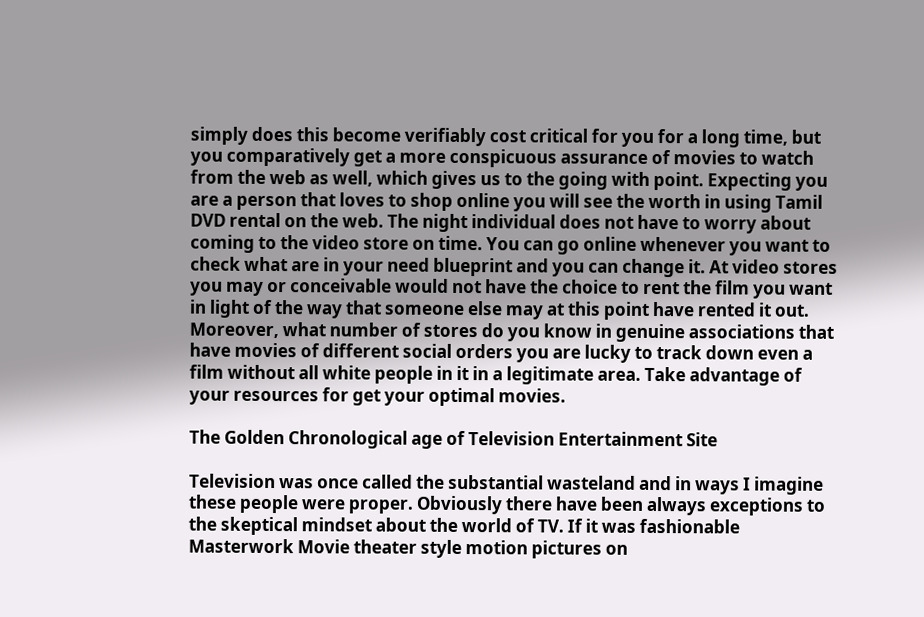simply does this become verifiably cost critical for you for a long time, but you comparatively get a more conspicuous assurance of movies to watch from the web as well, which gives us to the going with point. Expecting you are a person that loves to shop online you will see the worth in using Tamil DVD rental on the web. The night individual does not have to worry about coming to the video store on time. You can go online whenever you want to check what are in your need blueprint and you can change it. At video stores you may or conceivable would not have the choice to rent the film you want in light of the way that someone else may at this point have rented it out. Moreover, what number of stores do you know in genuine associations that have movies of different social orders you are lucky to track down even a film without all white people in it in a legitimate area. Take advantage of your resources for get your optimal movies.

The Golden Chronological age of Television Entertainment Site

Television was once called the substantial wasteland and in ways I imagine these people were proper. Obviously there have been always exceptions to the skeptical mindset about the world of TV. If it was fashionable Masterwork Movie theater style motion pictures on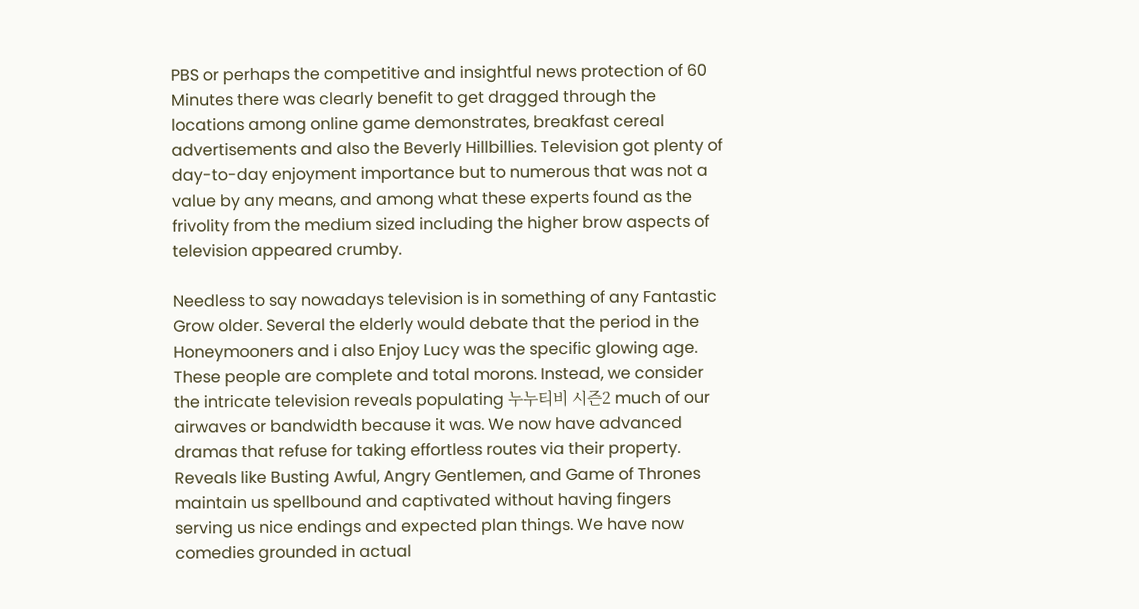PBS or perhaps the competitive and insightful news protection of 60 Minutes there was clearly benefit to get dragged through the locations among online game demonstrates, breakfast cereal advertisements and also the Beverly Hillbillies. Television got plenty of day-to-day enjoyment importance but to numerous that was not a value by any means, and among what these experts found as the frivolity from the medium sized including the higher brow aspects of television appeared crumby.

Needless to say nowadays television is in something of any Fantastic Grow older. Several the elderly would debate that the period in the Honeymooners and i also Enjoy Lucy was the specific glowing age. These people are complete and total morons. Instead, we consider the intricate television reveals populating 누누티비 시즌2 much of our airwaves or bandwidth because it was. We now have advanced dramas that refuse for taking effortless routes via their property. Reveals like Busting Awful, Angry Gentlemen, and Game of Thrones maintain us spellbound and captivated without having fingers serving us nice endings and expected plan things. We have now comedies grounded in actual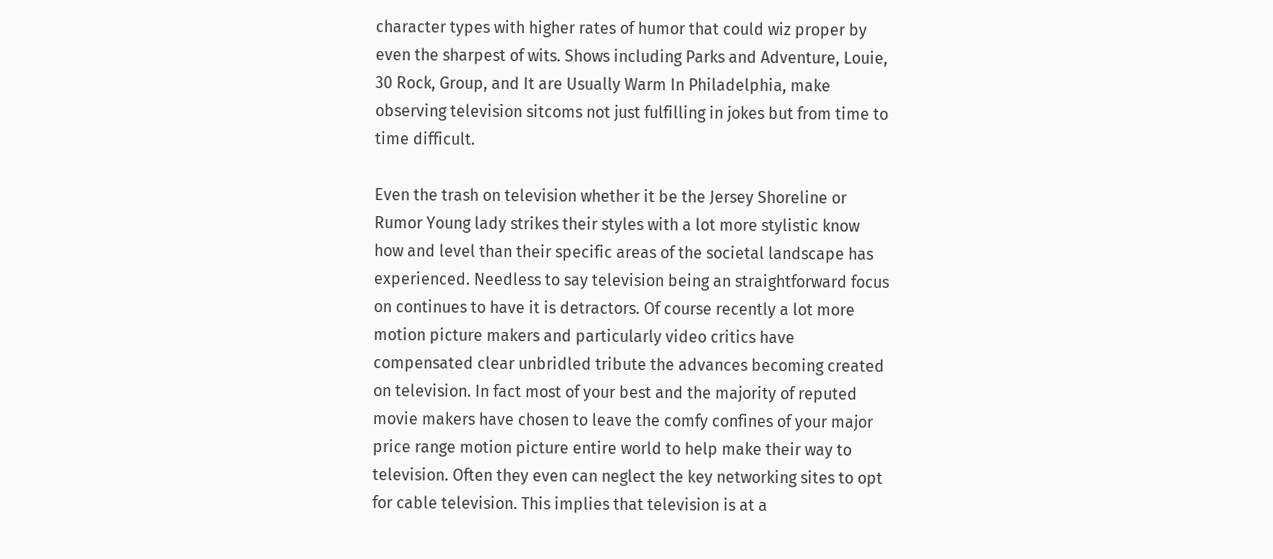character types with higher rates of humor that could wiz proper by even the sharpest of wits. Shows including Parks and Adventure, Louie, 30 Rock, Group, and It are Usually Warm In Philadelphia, make observing television sitcoms not just fulfilling in jokes but from time to time difficult.

Even the trash on television whether it be the Jersey Shoreline or Rumor Young lady strikes their styles with a lot more stylistic know how and level than their specific areas of the societal landscape has experienced. Needless to say television being an straightforward focus on continues to have it is detractors. Of course recently a lot more motion picture makers and particularly video critics have compensated clear unbridled tribute the advances becoming created on television. In fact most of your best and the majority of reputed movie makers have chosen to leave the comfy confines of your major price range motion picture entire world to help make their way to television. Often they even can neglect the key networking sites to opt for cable television. This implies that television is at a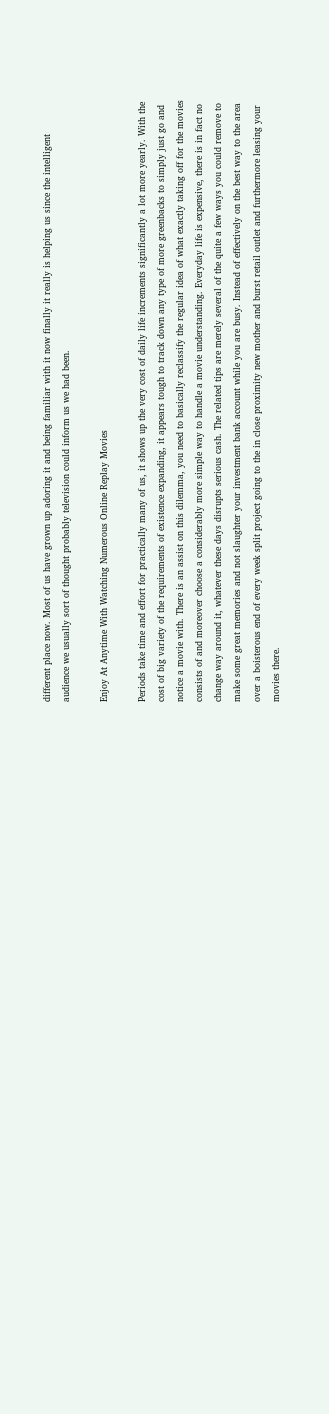different place now. Most of us have grown up adoring it and being familiar with it now finally it really is helping us since the intelligent audience we usually sort of thought probably television could inform us we had been.

Enjoy At Anytime With Watching Numerous Online Replay Movies

Periods take time and effort for practically many of us, it shows up the very cost of daily life increments significantly a lot more yearly. With the cost of big variety of the requirements of existence expanding, it appears tough to track down any type of more greenbacks to simply just go and notice a movie with. There is an assist on this dilemma, you need to basically reclassify the regular idea of what exactly taking off for the movies consists of and moreover choose a considerably more simple way to handle a movie understanding. Everyday life is expensive, there is in fact no change way around it, whatever these days disrupts serious cash. The related tips are merely several of the quite a few ways you could remove to make some great memories and not slaughter your investment bank account while you are busy. Instead of effectively on the best way to the area over a boisterous end of every week split project going to the in close proximity new mother and burst retail outlet and furthermore leasing your movies there.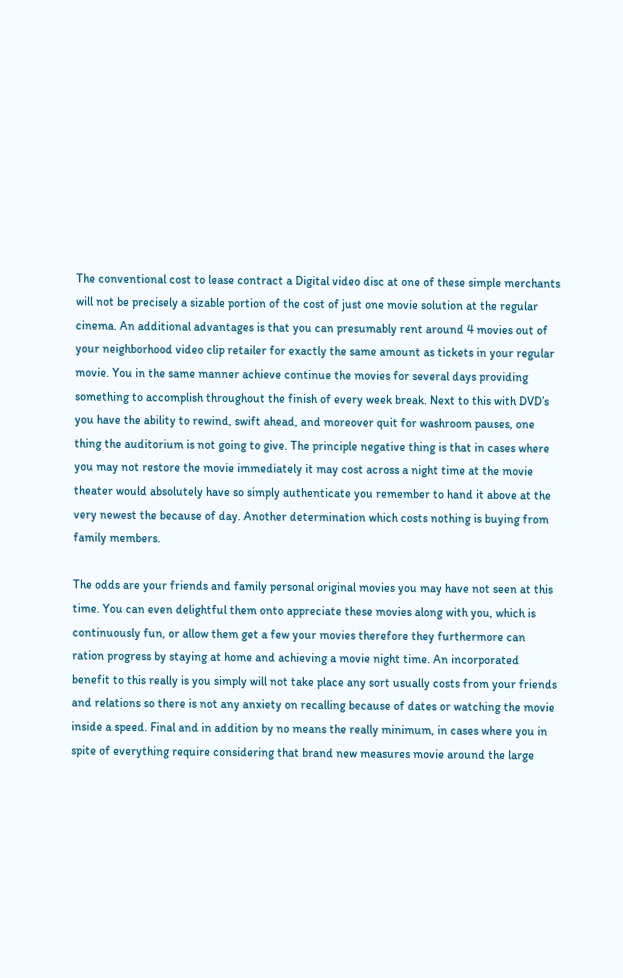The conventional cost to lease contract a Digital video disc at one of these simple merchants will not be precisely a sizable portion of the cost of just one movie solution at the regular cinema. An additional advantages is that you can presumably rent around 4 movies out of your neighborhood video clip retailer for exactly the same amount as tickets in your regular movie. You in the same manner achieve continue the movies for several days providing something to accomplish throughout the finish of every week break. Next to this with DVD’s you have the ability to rewind, swift ahead, and moreover quit for washroom pauses, one thing the auditorium is not going to give. The principle negative thing is that in cases where you may not restore the movie immediately it may cost across a night time at the movie theater would absolutely have so simply authenticate you remember to hand it above at the very newest the because of day. Another determination which costs nothing is buying from family members.

The odds are your friends and family personal original movies you may have not seen at this time. You can even delightful them onto appreciate these movies along with you, which is continuously fun, or allow them get a few your movies therefore they furthermore can ration progress by staying at home and achieving a movie night time. An incorporated benefit to this really is you simply will not take place any sort usually costs from your friends and relations so there is not any anxiety on recalling because of dates or watching the movie inside a speed. Final and in addition by no means the really minimum, in cases where you in spite of everything require considering that brand new measures movie around the large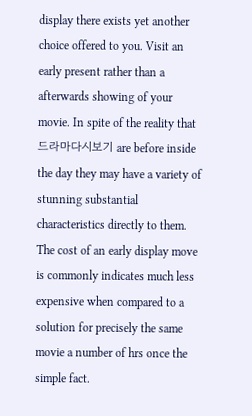display there exists yet another choice offered to you. Visit an early present rather than a afterwards showing of your movie. In spite of the reality that 드라마다시보기 are before inside the day they may have a variety of stunning substantial characteristics directly to them. The cost of an early display move is commonly indicates much less expensive when compared to a solution for precisely the same movie a number of hrs once the simple fact.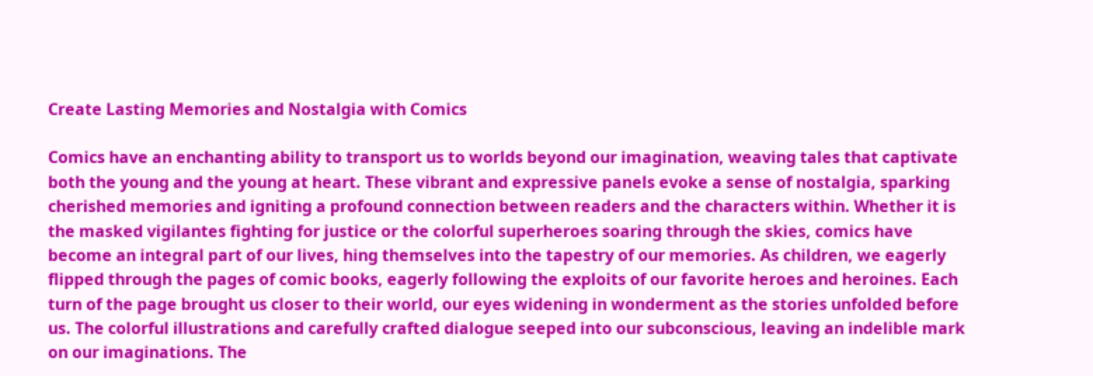Create Lasting Memories and Nostalgia with Comics

Comics have an enchanting ability to transport us to worlds beyond our imagination, weaving tales that captivate both the young and the young at heart. These vibrant and expressive panels evoke a sense of nostalgia, sparking cherished memories and igniting a profound connection between readers and the characters within. Whether it is the masked vigilantes fighting for justice or the colorful superheroes soaring through the skies, comics have become an integral part of our lives, hing themselves into the tapestry of our memories. As children, we eagerly flipped through the pages of comic books, eagerly following the exploits of our favorite heroes and heroines. Each turn of the page brought us closer to their world, our eyes widening in wonderment as the stories unfolded before us. The colorful illustrations and carefully crafted dialogue seeped into our subconscious, leaving an indelible mark on our imaginations. The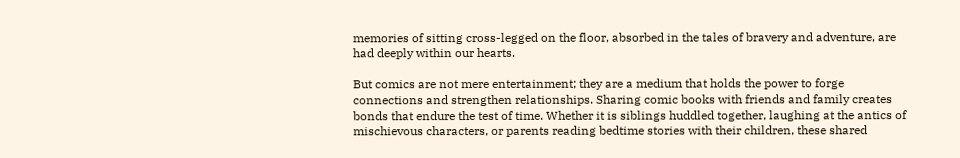memories of sitting cross-legged on the floor, absorbed in the tales of bravery and adventure, are had deeply within our hearts.

But comics are not mere entertainment; they are a medium that holds the power to forge connections and strengthen relationships. Sharing comic books with friends and family creates bonds that endure the test of time. Whether it is siblings huddled together, laughing at the antics of mischievous characters, or parents reading bedtime stories with their children, these shared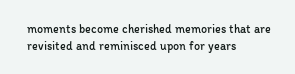moments become cherished memories that are revisited and reminisced upon for years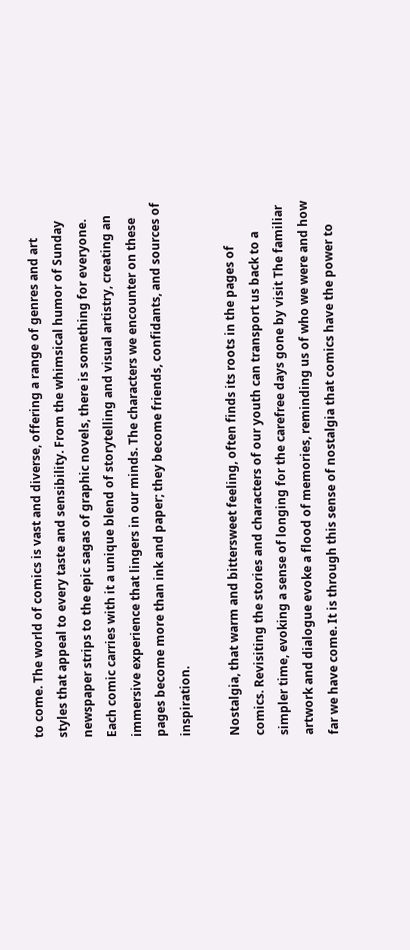to come. The world of comics is vast and diverse, offering a range of genres and art styles that appeal to every taste and sensibility. From the whimsical humor of Sunday newspaper strips to the epic sagas of graphic novels, there is something for everyone. Each comic carries with it a unique blend of storytelling and visual artistry, creating an immersive experience that lingers in our minds. The characters we encounter on these pages become more than ink and paper; they become friends, confidants, and sources of inspiration.

Nostalgia, that warm and bittersweet feeling, often finds its roots in the pages of comics. Revisiting the stories and characters of our youth can transport us back to a simpler time, evoking a sense of longing for the carefree days gone by visit The familiar artwork and dialogue evoke a flood of memories, reminding us of who we were and how far we have come. It is through this sense of nostalgia that comics have the power to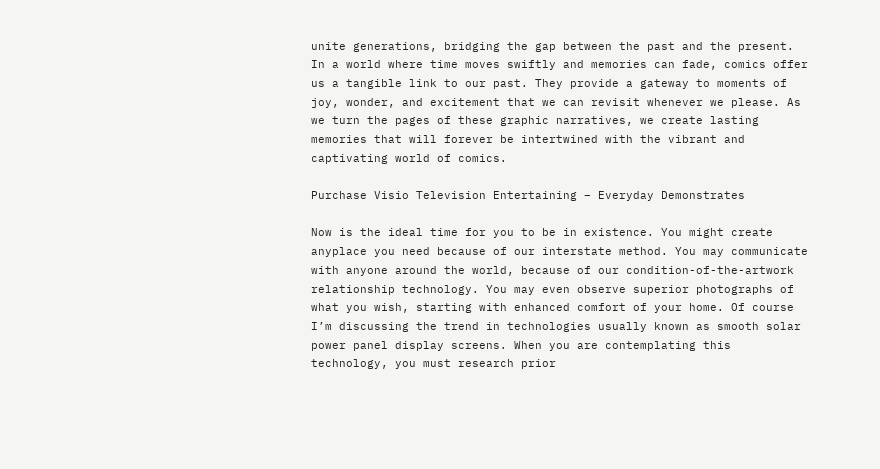unite generations, bridging the gap between the past and the present. In a world where time moves swiftly and memories can fade, comics offer us a tangible link to our past. They provide a gateway to moments of joy, wonder, and excitement that we can revisit whenever we please. As we turn the pages of these graphic narratives, we create lasting memories that will forever be intertwined with the vibrant and captivating world of comics.

Purchase Visio Television Entertaining – Everyday Demonstrates

Now is the ideal time for you to be in existence. You might create anyplace you need because of our interstate method. You may communicate with anyone around the world, because of our condition-of-the-artwork relationship technology. You may even observe superior photographs of what you wish, starting with enhanced comfort of your home. Of course I’m discussing the trend in technologies usually known as smooth solar power panel display screens. When you are contemplating this technology, you must research prior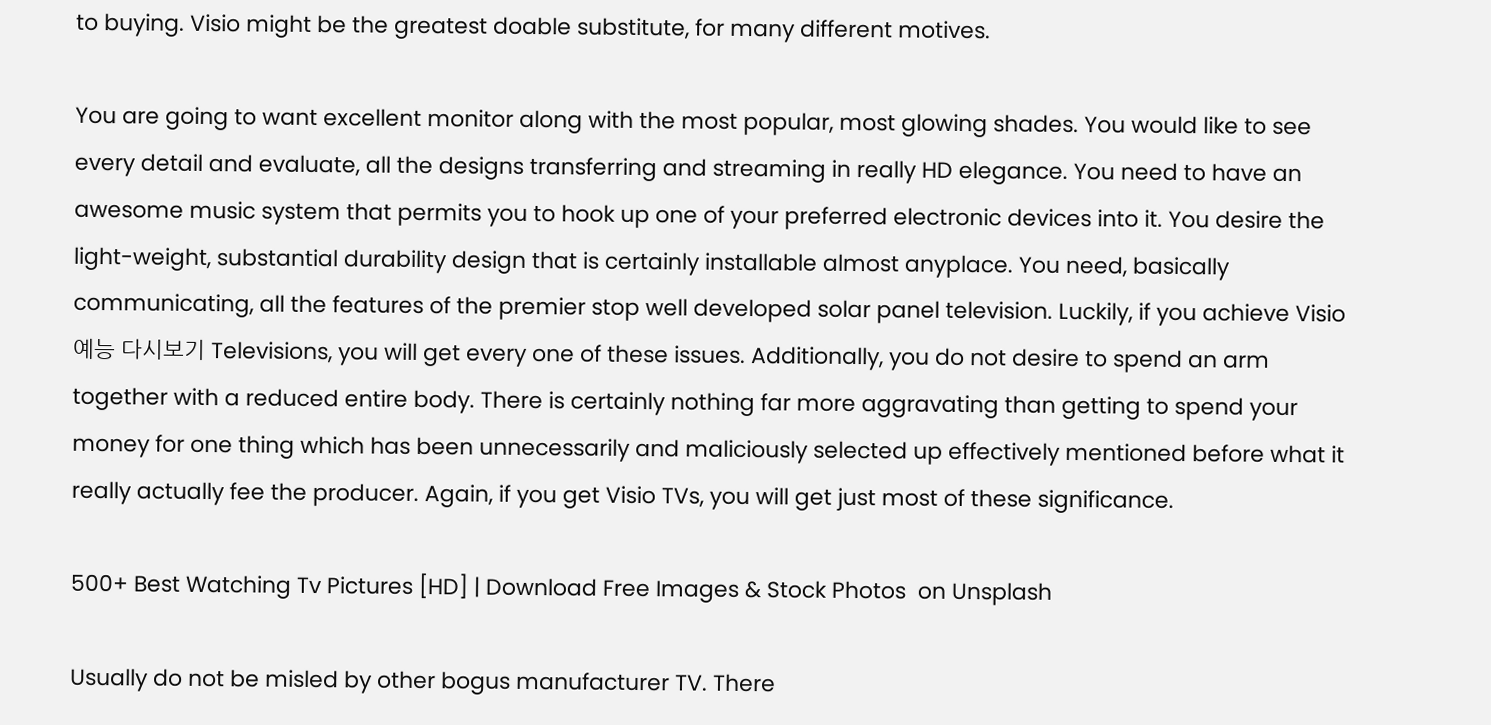to buying. Visio might be the greatest doable substitute, for many different motives.

You are going to want excellent monitor along with the most popular, most glowing shades. You would like to see every detail and evaluate, all the designs transferring and streaming in really HD elegance. You need to have an awesome music system that permits you to hook up one of your preferred electronic devices into it. You desire the light-weight, substantial durability design that is certainly installable almost anyplace. You need, basically communicating, all the features of the premier stop well developed solar panel television. Luckily, if you achieve Visio 예능 다시보기 Televisions, you will get every one of these issues. Additionally, you do not desire to spend an arm together with a reduced entire body. There is certainly nothing far more aggravating than getting to spend your money for one thing which has been unnecessarily and maliciously selected up effectively mentioned before what it really actually fee the producer. Again, if you get Visio TVs, you will get just most of these significance.

500+ Best Watching Tv Pictures [HD] | Download Free Images & Stock Photos  on Unsplash

Usually do not be misled by other bogus manufacturer TV. There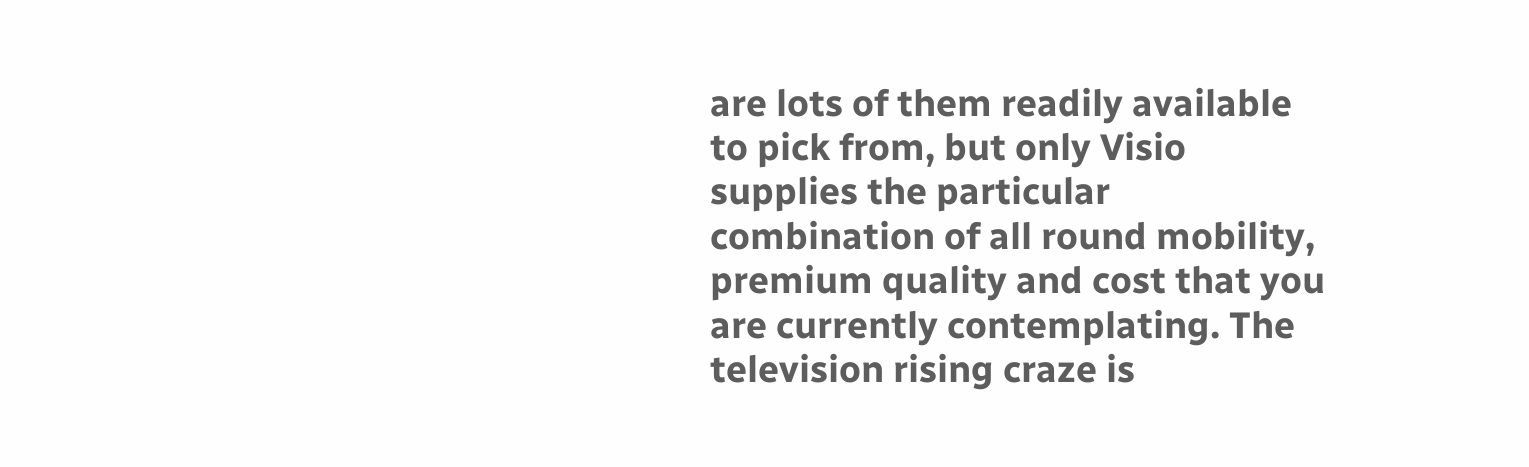are lots of them readily available to pick from, but only Visio supplies the particular combination of all round mobility, premium quality and cost that you are currently contemplating. The television rising craze is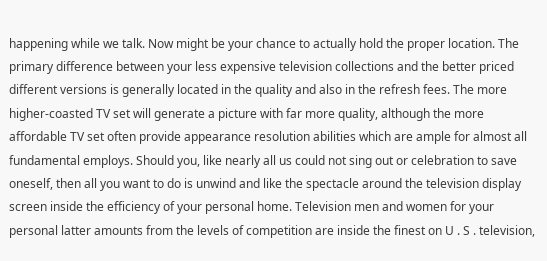happening while we talk. Now might be your chance to actually hold the proper location. The primary difference between your less expensive television collections and the better priced different versions is generally located in the quality and also in the refresh fees. The more higher-coasted TV set will generate a picture with far more quality, although the more affordable TV set often provide appearance resolution abilities which are ample for almost all fundamental employs. Should you, like nearly all us could not sing out or celebration to save oneself, then all you want to do is unwind and like the spectacle around the television display screen inside the efficiency of your personal home. Television men and women for your personal latter amounts from the levels of competition are inside the finest on U . S . television,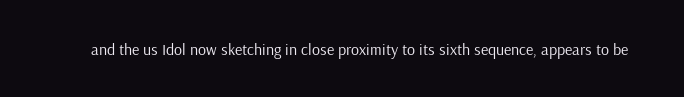and the us Idol now sketching in close proximity to its sixth sequence, appears to be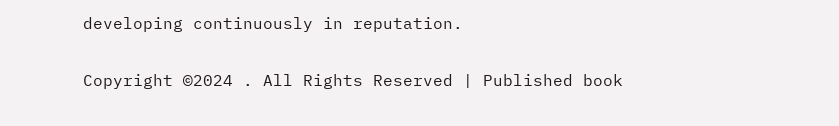developing continuously in reputation.

Copyright ©2024 . All Rights Reserved | Published book